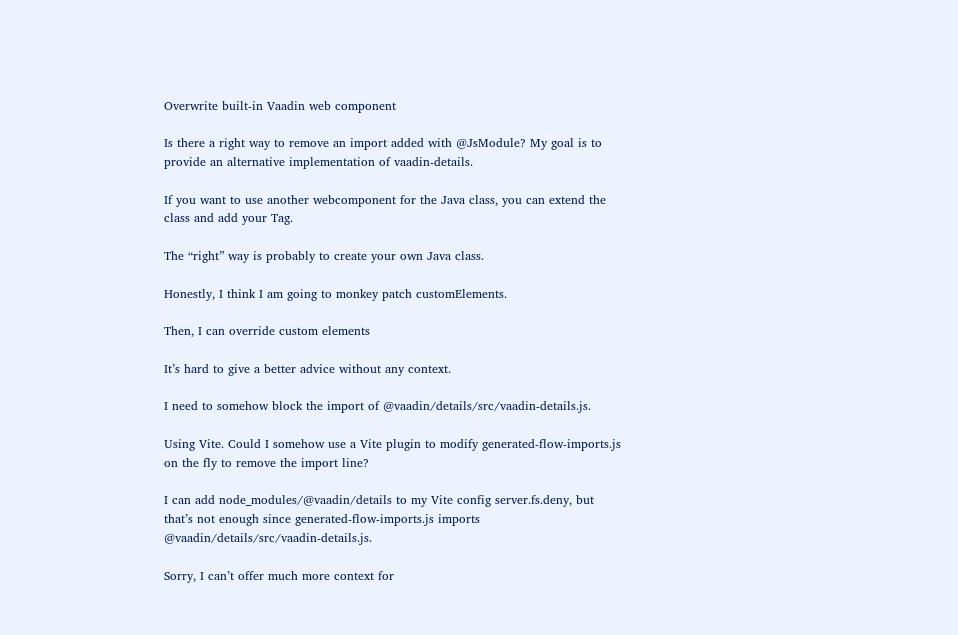Overwrite built-in Vaadin web component

Is there a right way to remove an import added with @JsModule? My goal is to provide an alternative implementation of vaadin-details.

If you want to use another webcomponent for the Java class, you can extend the class and add your Tag.

The “right” way is probably to create your own Java class.

Honestly, I think I am going to monkey patch customElements.

Then, I can override custom elements

It’s hard to give a better advice without any context.

I need to somehow block the import of @vaadin/details/src/vaadin-details.js.

Using Vite. Could I somehow use a Vite plugin to modify generated-flow-imports.js on the fly to remove the import line?

I can add node_modules/@vaadin/details to my Vite config server.fs.deny, but that’s not enough since generated-flow-imports.js imports @vaadin/details/src/vaadin-details.js.

Sorry, I can’t offer much more context for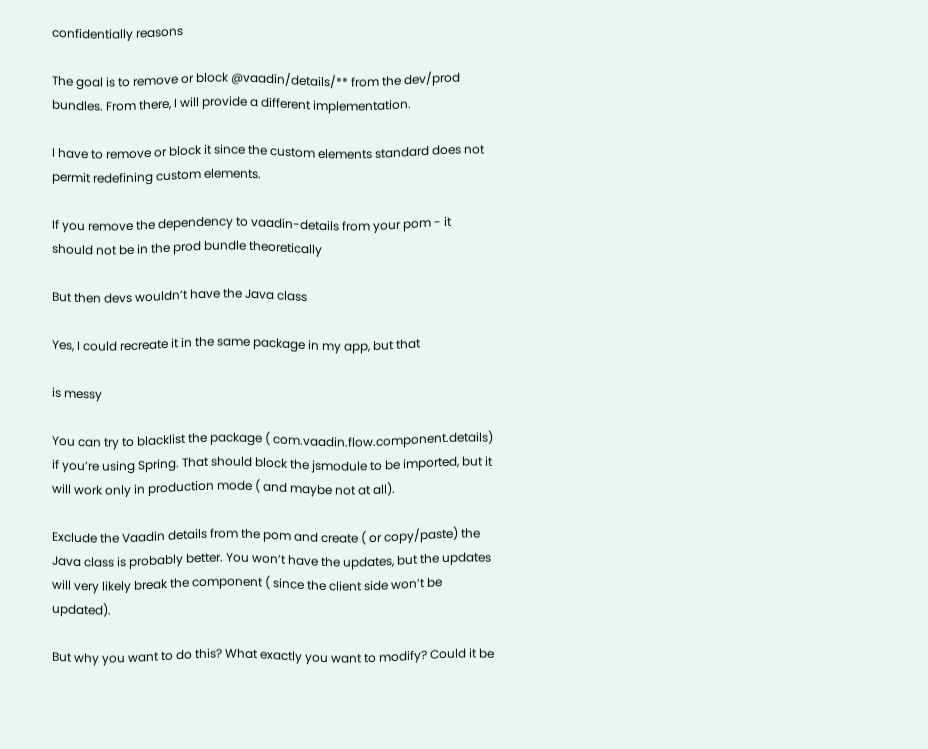confidentially reasons

The goal is to remove or block @vaadin/details/** from the dev/prod bundles. From there, I will provide a different implementation.

I have to remove or block it since the custom elements standard does not permit redefining custom elements.

If you remove the dependency to vaadin-details from your pom - it should not be in the prod bundle theoretically

But then devs wouldn’t have the Java class

Yes, I could recreate it in the same package in my app, but that

is messy

You can try to blacklist the package ( com.vaadin.flow.component.details) if you’re using Spring. That should block the jsmodule to be imported, but it will work only in production mode ( and maybe not at all).

Exclude the Vaadin details from the pom and create ( or copy/paste) the Java class is probably better. You won’t have the updates, but the updates will very likely break the component ( since the client side won’t be updated).

But why you want to do this? What exactly you want to modify? Could it be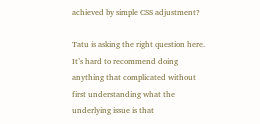achieved by simple CSS adjustment?

Tatu is asking the right question here. It’s hard to recommend doing anything that complicated without first understanding what the underlying issue is that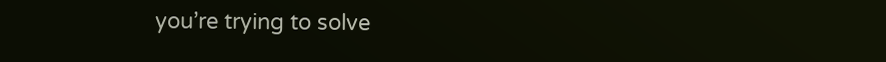you’re trying to solve